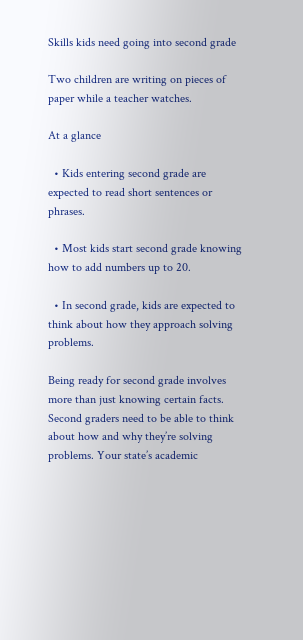Skills kids need going into second grade

Two children are writing on pieces of paper while a teacher watches.

At a glance

  • Kids entering second grade are expected to read short sentences or phrases.

  • Most kids start second grade knowing how to add numbers up to 20.

  • In second grade, kids are expected to think about how they approach solving problems.

Being ready for second grade involves more than just knowing certain facts. Second graders need to be able to think about how and why they’re solving problems. Your state’s academic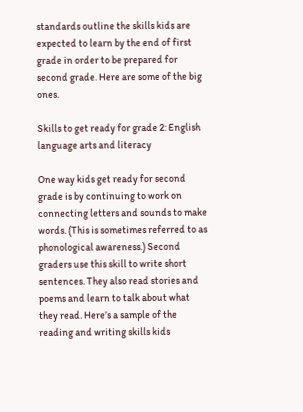standards outline the skills kids are expected to learn by the end of first grade in order to be prepared for second grade. Here are some of the big ones.

Skills to get ready for grade 2: English language arts and literacy

One way kids get ready for second grade is by continuing to work on connecting letters and sounds to make words. (This is sometimes referred to as phonological awareness.) Second graders use this skill to write short sentences. They also read stories and poems and learn to talk about what they read. Here’s a sample of the reading and writing skills kids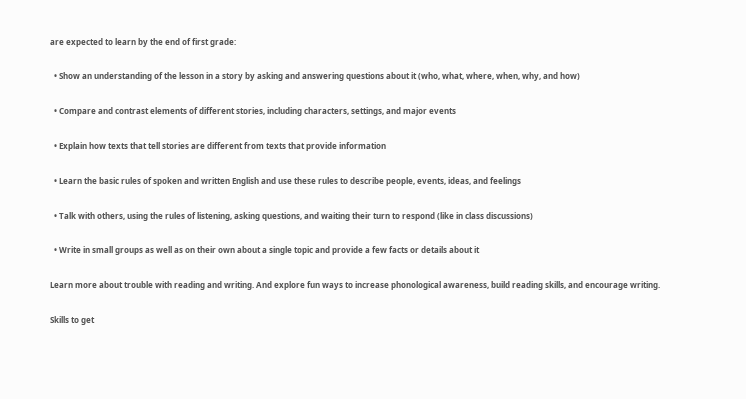are expected to learn by the end of first grade:

  • Show an understanding of the lesson in a story by asking and answering questions about it (who, what, where, when, why, and how)

  • Compare and contrast elements of different stories, including characters, settings, and major events

  • Explain how texts that tell stories are different from texts that provide information

  • Learn the basic rules of spoken and written English and use these rules to describe people, events, ideas, and feelings

  • Talk with others, using the rules of listening, asking questions, and waiting their turn to respond (like in class discussions)

  • Write in small groups as well as on their own about a single topic and provide a few facts or details about it

Learn more about trouble with reading and writing. And explore fun ways to increase phonological awareness, build reading skills, and encourage writing.

Skills to get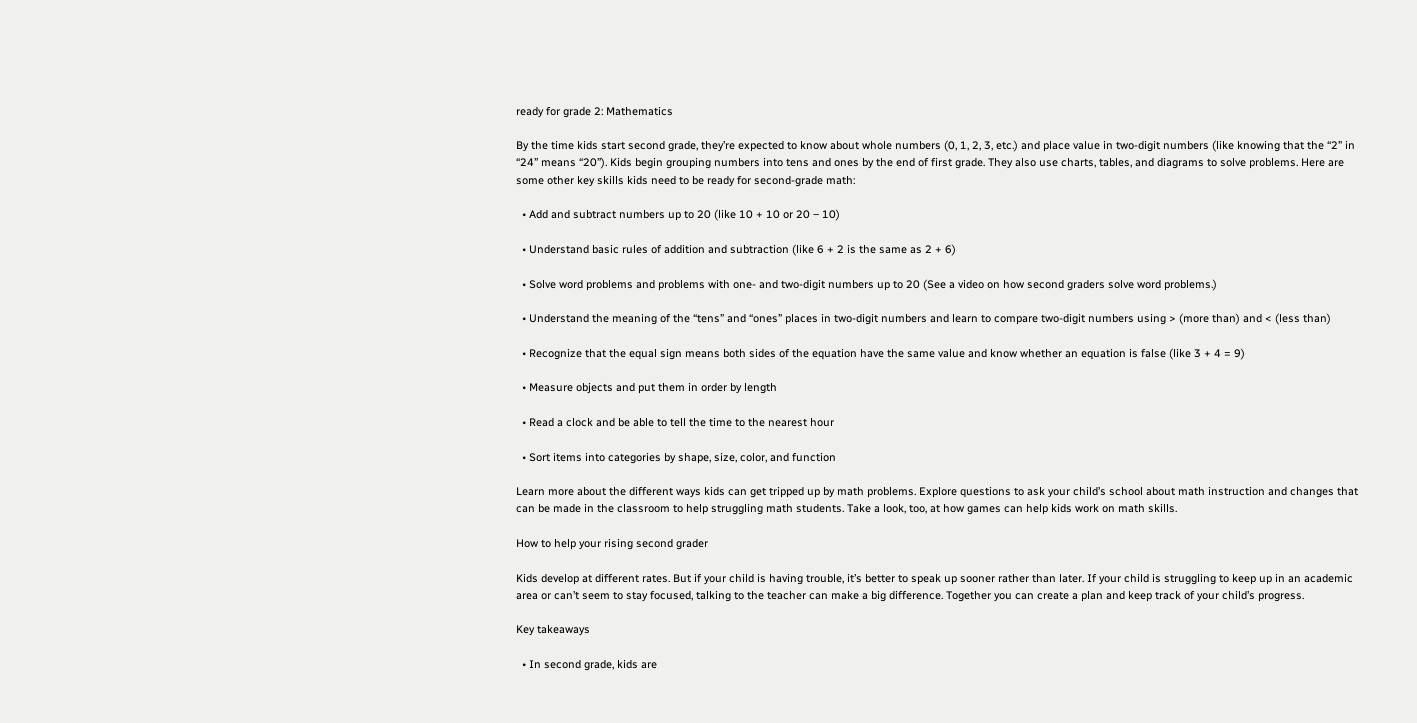ready for grade 2: Mathematics

By the time kids start second grade, they’re expected to know about whole numbers (0, 1, 2, 3, etc.) and place value in two-digit numbers (like knowing that the “2” in “24” means “20”). Kids begin grouping numbers into tens and ones by the end of first grade. They also use charts, tables, and diagrams to solve problems. Here are some other key skills kids need to be ready for second-grade math:

  • Add and subtract numbers up to 20 (like 10 + 10 or 20 ‒ 10)

  • Understand basic rules of addition and subtraction (like 6 + 2 is the same as 2 + 6)

  • Solve word problems and problems with one- and two-digit numbers up to 20 (See a video on how second graders solve word problems.)

  • Understand the meaning of the “tens” and “ones” places in two-digit numbers and learn to compare two-digit numbers using > (more than) and < (less than)

  • Recognize that the equal sign means both sides of the equation have the same value and know whether an equation is false (like 3 + 4 = 9)

  • Measure objects and put them in order by length

  • Read a clock and be able to tell the time to the nearest hour

  • Sort items into categories by shape, size, color, and function

Learn more about the different ways kids can get tripped up by math problems. Explore questions to ask your child’s school about math instruction and changes that can be made in the classroom to help struggling math students. Take a look, too, at how games can help kids work on math skills.

How to help your rising second grader

Kids develop at different rates. But if your child is having trouble, it’s better to speak up sooner rather than later. If your child is struggling to keep up in an academic area or can’t seem to stay focused, talking to the teacher can make a big difference. Together you can create a plan and keep track of your child’s progress.

Key takeaways

  • In second grade, kids are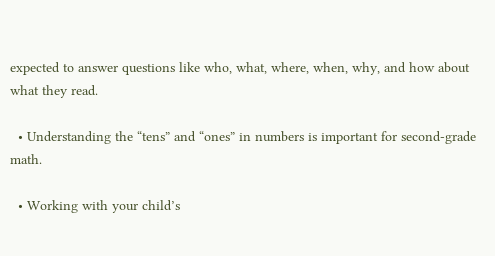expected to answer questions like who, what, where, when, why, and how about what they read.

  • Understanding the “tens” and “ones” in numbers is important for second-grade math.

  • Working with your child’s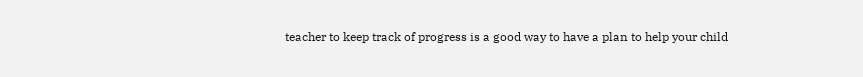teacher to keep track of progress is a good way to have a plan to help your child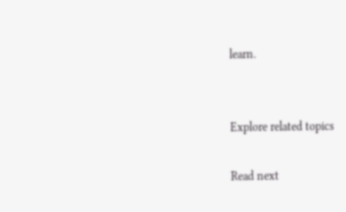learn.


Explore related topics

Read next